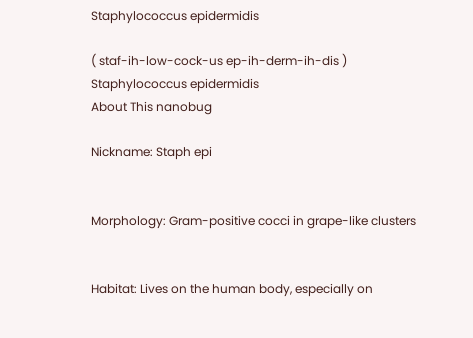Staphylococcus epidermidis

( staf-ih-low-cock-us ep-ih-derm-ih-dis )
Staphylococcus epidermidis
About This nanobug

Nickname: Staph epi


Morphology: Gram-positive cocci in grape-like clusters


Habitat: Lives on the human body, especially on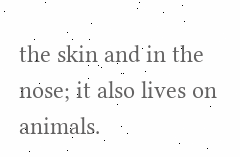the skin and in the nose; it also lives on animals.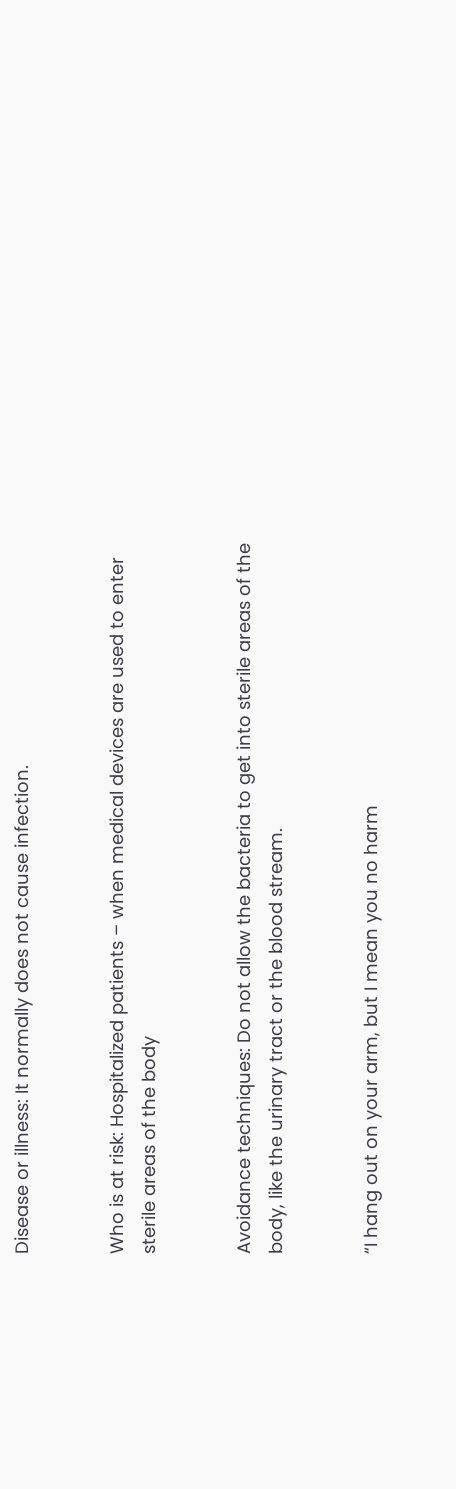Disease or illness: It normally does not cause infection.


Who is at risk: Hospitalized patients – when medical devices are used to enter sterile areas of the body


Avoidance techniques: Do not allow the bacteria to get into sterile areas of the body, like the urinary tract or the blood stream.


“I hang out on your arm, but I mean you no harm